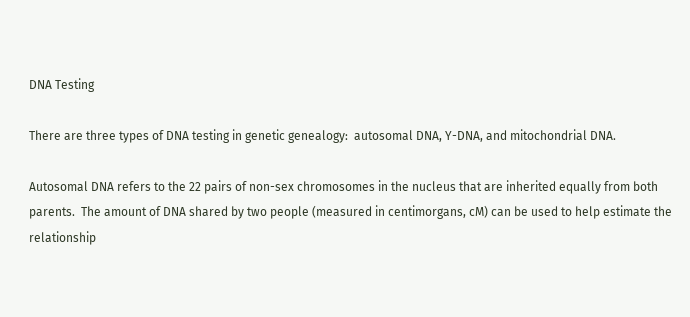DNA Testing

There are three types of DNA testing in genetic genealogy:  autosomal DNA, Y-DNA, and mitochondrial DNA.

Autosomal DNA refers to the 22 pairs of non-sex chromosomes in the nucleus that are inherited equally from both parents.  The amount of DNA shared by two people (measured in centimorgans, cM) can be used to help estimate the relationship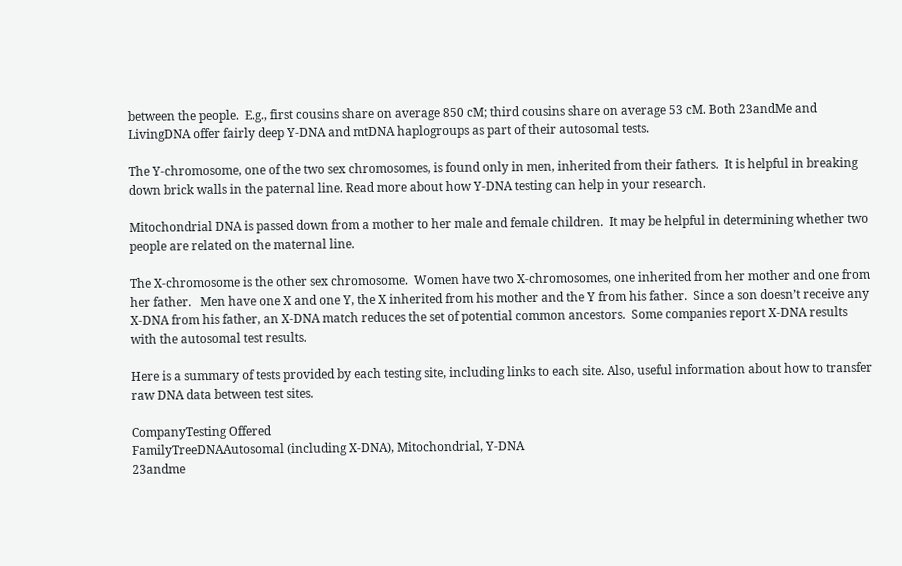between the people.  E.g., first cousins share on average 850 cM; third cousins share on average 53 cM. Both 23andMe and LivingDNA offer fairly deep Y-DNA and mtDNA haplogroups as part of their autosomal tests.

The Y-chromosome, one of the two sex chromosomes, is found only in men, inherited from their fathers.  It is helpful in breaking down brick walls in the paternal line. Read more about how Y-DNA testing can help in your research.

Mitochondrial DNA is passed down from a mother to her male and female children.  It may be helpful in determining whether two people are related on the maternal line.

The X-chromosome is the other sex chromosome.  Women have two X-chromosomes, one inherited from her mother and one from her father.   Men have one X and one Y, the X inherited from his mother and the Y from his father.  Since a son doesn’t receive any X-DNA from his father, an X-DNA match reduces the set of potential common ancestors.  Some companies report X-DNA results with the autosomal test results.

Here is a summary of tests provided by each testing site, including links to each site. Also, useful information about how to transfer raw DNA data between test sites.

CompanyTesting Offered
FamilyTreeDNAAutosomal (including X-DNA), Mitochondrial, Y-DNA
23andme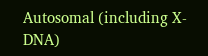Autosomal (including X-DNA)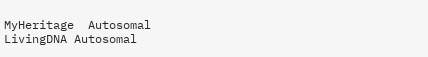MyHeritage  Autosomal
LivingDNA Autosomal